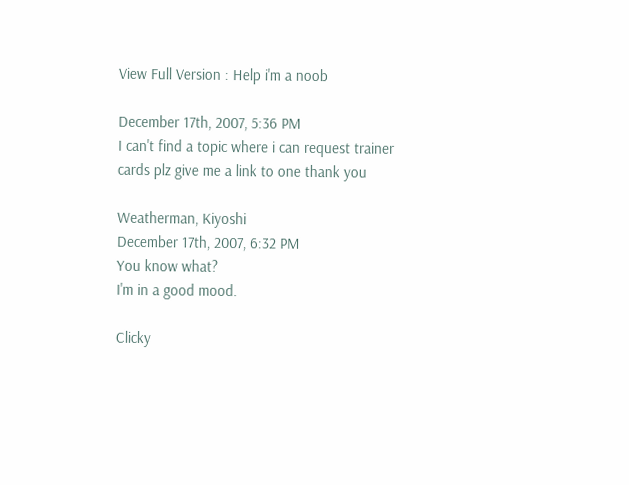View Full Version : Help i'm a noob

December 17th, 2007, 5:36 PM
I can't find a topic where i can request trainer cards plz give me a link to one thank you

Weatherman, Kiyoshi
December 17th, 2007, 6:32 PM
You know what?
I'm in a good mood.

Clicky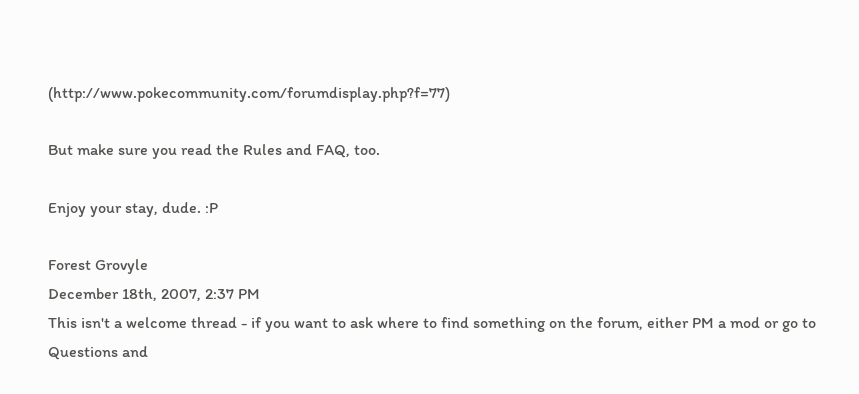(http://www.pokecommunity.com/forumdisplay.php?f=77)

But make sure you read the Rules and FAQ, too.

Enjoy your stay, dude. :P

Forest Grovyle
December 18th, 2007, 2:37 PM
This isn't a welcome thread - if you want to ask where to find something on the forum, either PM a mod or go to Questions and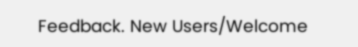Feedback. New Users/Welcome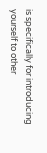is specifically for introducing yourself to other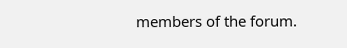members of the forum.